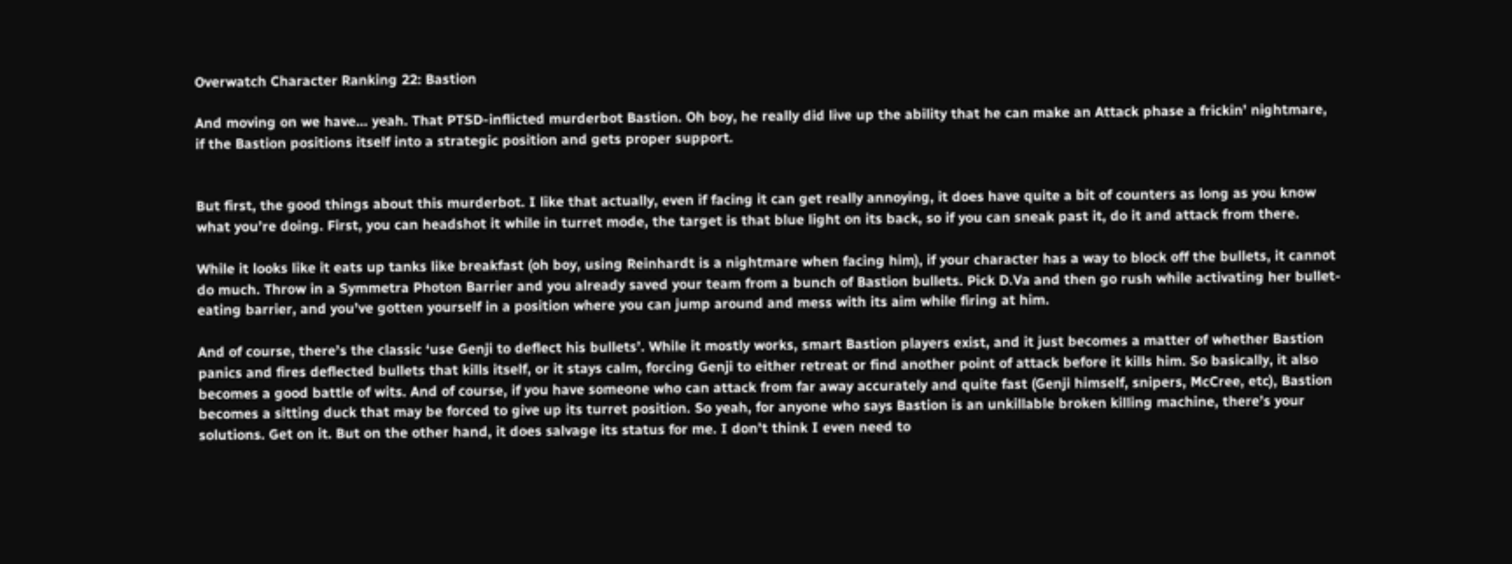Overwatch Character Ranking 22: Bastion

And moving on we have… yeah. That PTSD-inflicted murderbot Bastion. Oh boy, he really did live up the ability that he can make an Attack phase a frickin’ nightmare, if the Bastion positions itself into a strategic position and gets proper support.


But first, the good things about this murderbot. I like that actually, even if facing it can get really annoying, it does have quite a bit of counters as long as you know what you’re doing. First, you can headshot it while in turret mode, the target is that blue light on its back, so if you can sneak past it, do it and attack from there.

While it looks like it eats up tanks like breakfast (oh boy, using Reinhardt is a nightmare when facing him), if your character has a way to block off the bullets, it cannot do much. Throw in a Symmetra Photon Barrier and you already saved your team from a bunch of Bastion bullets. Pick D.Va and then go rush while activating her bullet-eating barrier, and you’ve gotten yourself in a position where you can jump around and mess with its aim while firing at him.

And of course, there’s the classic ‘use Genji to deflect his bullets’. While it mostly works, smart Bastion players exist, and it just becomes a matter of whether Bastion panics and fires deflected bullets that kills itself, or it stays calm, forcing Genji to either retreat or find another point of attack before it kills him. So basically, it also becomes a good battle of wits. And of course, if you have someone who can attack from far away accurately and quite fast (Genji himself, snipers, McCree, etc), Bastion becomes a sitting duck that may be forced to give up its turret position. So yeah, for anyone who says Bastion is an unkillable broken killing machine, there’s your solutions. Get on it. But on the other hand, it does salvage its status for me. I don’t think I even need to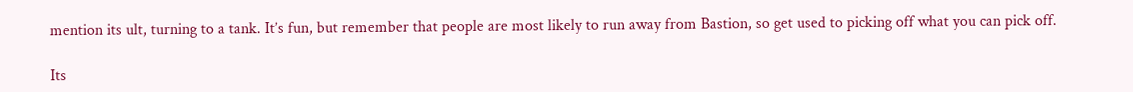mention its ult, turning to a tank. It’s fun, but remember that people are most likely to run away from Bastion, so get used to picking off what you can pick off.

Its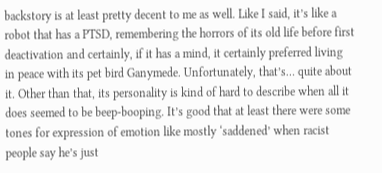backstory is at least pretty decent to me as well. Like I said, it’s like a robot that has a PTSD, remembering the horrors of its old life before first deactivation and certainly, if it has a mind, it certainly preferred living in peace with its pet bird Ganymede. Unfortunately, that’s… quite about it. Other than that, its personality is kind of hard to describe when all it does seemed to be beep-booping. It’s good that at least there were some tones for expression of emotion like mostly ‘saddened’ when racist people say he’s just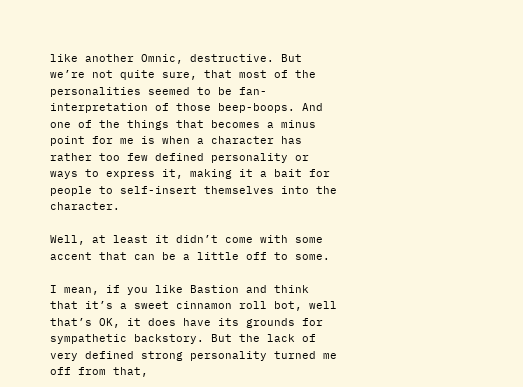like another Omnic, destructive. But we’re not quite sure, that most of the personalities seemed to be fan-interpretation of those beep-boops. And one of the things that becomes a minus point for me is when a character has rather too few defined personality or ways to express it, making it a bait for people to self-insert themselves into the character.

Well, at least it didn’t come with some accent that can be a little off to some.

I mean, if you like Bastion and think that it’s a sweet cinnamon roll bot, well that’s OK, it does have its grounds for sympathetic backstory. But the lack of very defined strong personality turned me off from that,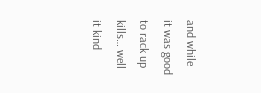and while it was good to rack up kills… well it kind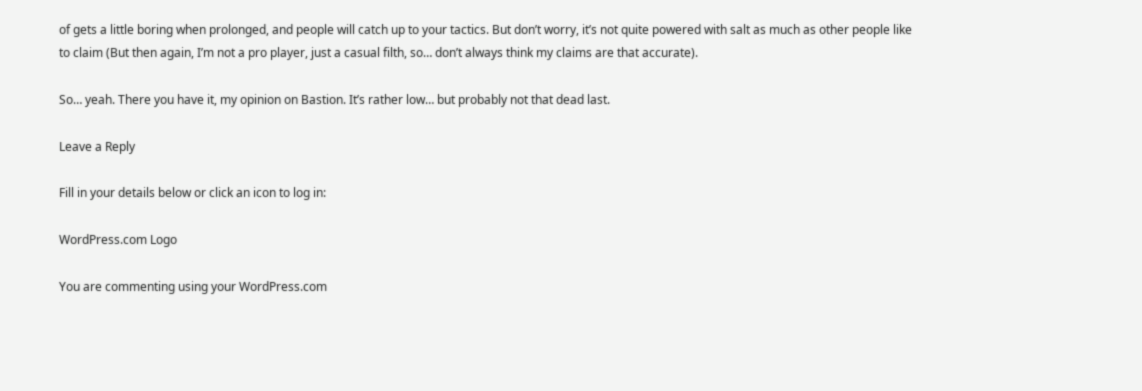of gets a little boring when prolonged, and people will catch up to your tactics. But don’t worry, it’s not quite powered with salt as much as other people like to claim (But then again, I’m not a pro player, just a casual filth, so… don’t always think my claims are that accurate).

So… yeah. There you have it, my opinion on Bastion. It’s rather low… but probably not that dead last.

Leave a Reply

Fill in your details below or click an icon to log in:

WordPress.com Logo

You are commenting using your WordPress.com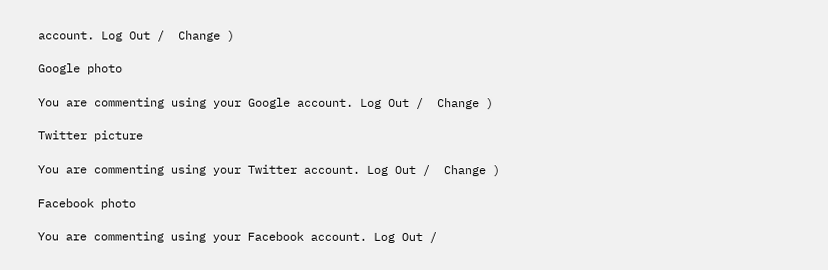account. Log Out /  Change )

Google photo

You are commenting using your Google account. Log Out /  Change )

Twitter picture

You are commenting using your Twitter account. Log Out /  Change )

Facebook photo

You are commenting using your Facebook account. Log Out /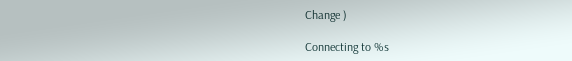Change )

Connecting to %s